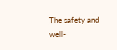The safety and well-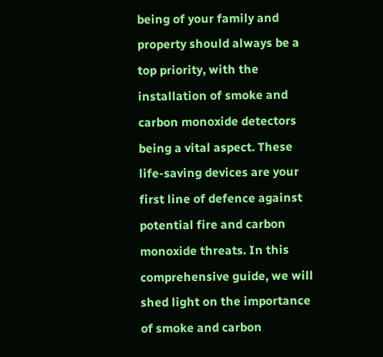being of your family and property should always be a top priority, with the installation of smoke and carbon monoxide detectors being a vital aspect. These life-saving devices are your first line of defence against potential fire and carbon monoxide threats. In this comprehensive guide, we will shed light on the importance of smoke and carbon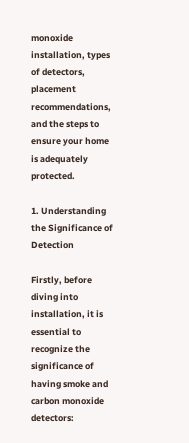monoxide installation, types of detectors, placement recommendations, and the steps to ensure your home is adequately protected.

1. Understanding the Significance of Detection

Firstly, before diving into installation, it is essential to recognize the significance of having smoke and carbon monoxide detectors: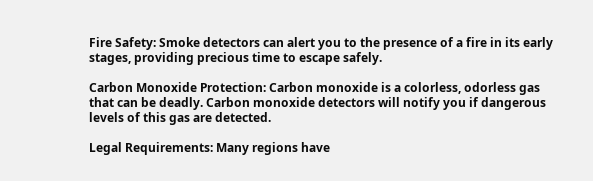Fire Safety: Smoke detectors can alert you to the presence of a fire in its early stages, providing precious time to escape safely.

Carbon Monoxide Protection: Carbon monoxide is a colorless, odorless gas that can be deadly. Carbon monoxide detectors will notify you if dangerous levels of this gas are detected.

Legal Requirements: Many regions have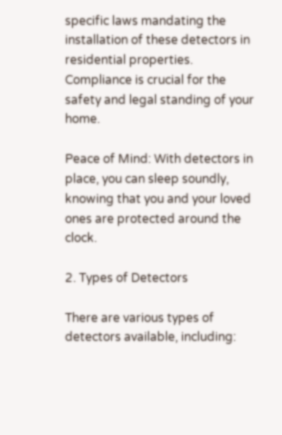specific laws mandating the installation of these detectors in residential properties. Compliance is crucial for the safety and legal standing of your home.

Peace of Mind: With detectors in place, you can sleep soundly, knowing that you and your loved ones are protected around the clock.

2. Types of Detectors

There are various types of detectors available, including: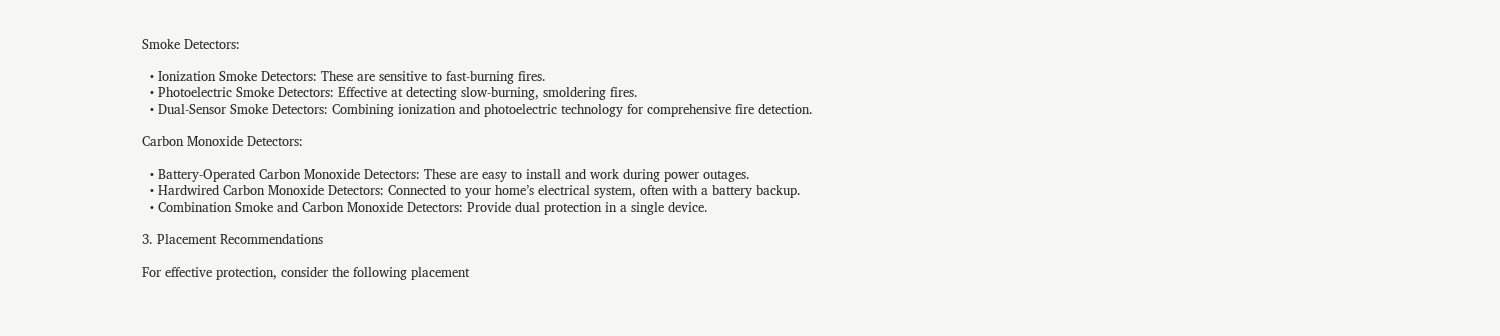Smoke Detectors:

  • Ionization Smoke Detectors: These are sensitive to fast-burning fires.
  • Photoelectric Smoke Detectors: Effective at detecting slow-burning, smoldering fires.
  • Dual-Sensor Smoke Detectors: Combining ionization and photoelectric technology for comprehensive fire detection.

Carbon Monoxide Detectors:

  • Battery-Operated Carbon Monoxide Detectors: These are easy to install and work during power outages.
  • Hardwired Carbon Monoxide Detectors: Connected to your home’s electrical system, often with a battery backup.
  • Combination Smoke and Carbon Monoxide Detectors: Provide dual protection in a single device.

3. Placement Recommendations

For effective protection, consider the following placement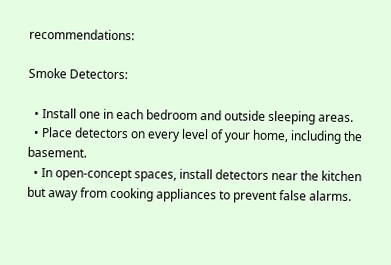recommendations:

Smoke Detectors:

  • Install one in each bedroom and outside sleeping areas.
  • Place detectors on every level of your home, including the basement.
  • In open-concept spaces, install detectors near the kitchen but away from cooking appliances to prevent false alarms.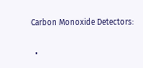Carbon Monoxide Detectors:

  •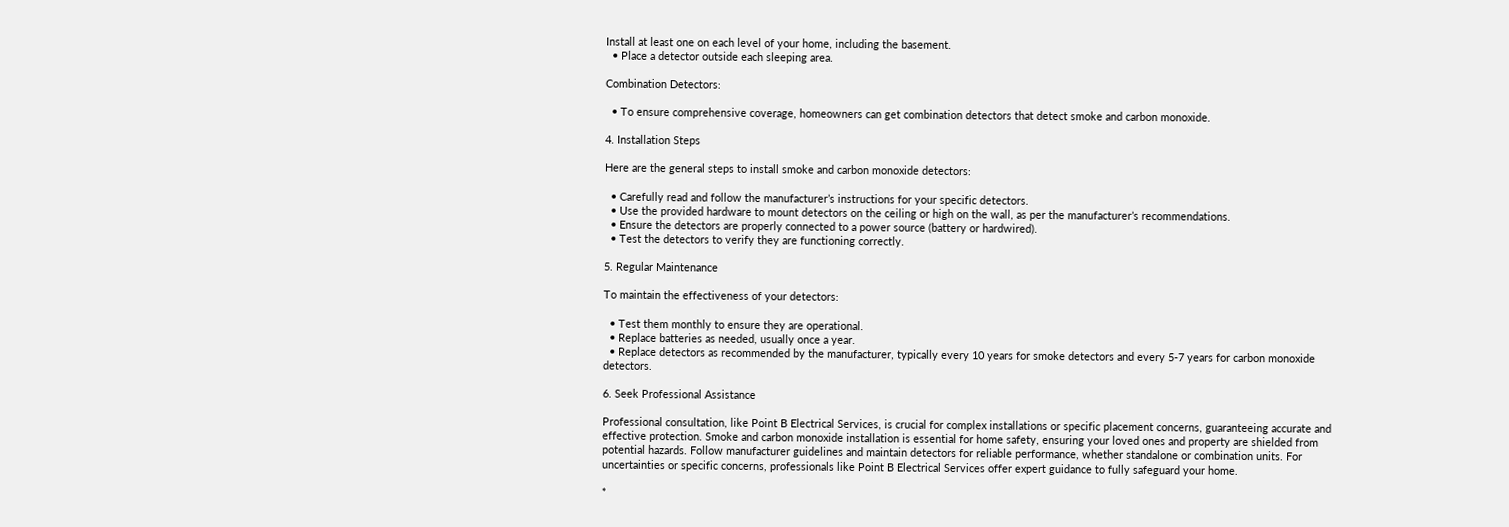Install at least one on each level of your home, including the basement.
  • Place a detector outside each sleeping area.

Combination Detectors:

  • To ensure comprehensive coverage, homeowners can get combination detectors that detect smoke and carbon monoxide.

4. Installation Steps

Here are the general steps to install smoke and carbon monoxide detectors:

  • Carefully read and follow the manufacturer’s instructions for your specific detectors.
  • Use the provided hardware to mount detectors on the ceiling or high on the wall, as per the manufacturer’s recommendations.
  • Ensure the detectors are properly connected to a power source (battery or hardwired).
  • Test the detectors to verify they are functioning correctly.

5. Regular Maintenance

To maintain the effectiveness of your detectors:

  • Test them monthly to ensure they are operational.
  • Replace batteries as needed, usually once a year.
  • Replace detectors as recommended by the manufacturer, typically every 10 years for smoke detectors and every 5-7 years for carbon monoxide detectors.

6. Seek Professional Assistance

Professional consultation, like Point B Electrical Services, is crucial for complex installations or specific placement concerns, guaranteeing accurate and effective protection. Smoke and carbon monoxide installation is essential for home safety, ensuring your loved ones and property are shielded from potential hazards. Follow manufacturer guidelines and maintain detectors for reliable performance, whether standalone or combination units. For uncertainties or specific concerns, professionals like Point B Electrical Services offer expert guidance to fully safeguard your home.

*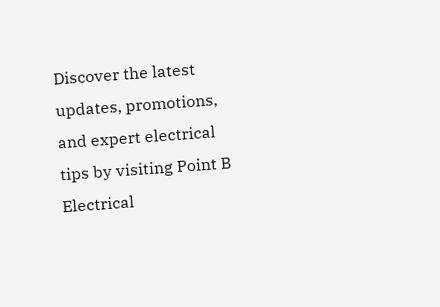Discover the latest updates, promotions, and expert electrical tips by visiting Point B Electrical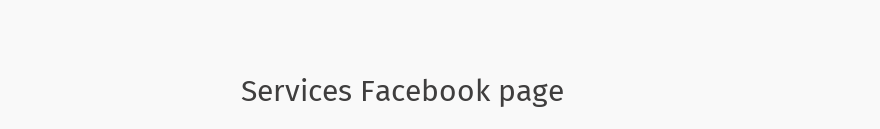Services Facebook page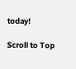today!

Scroll to Top